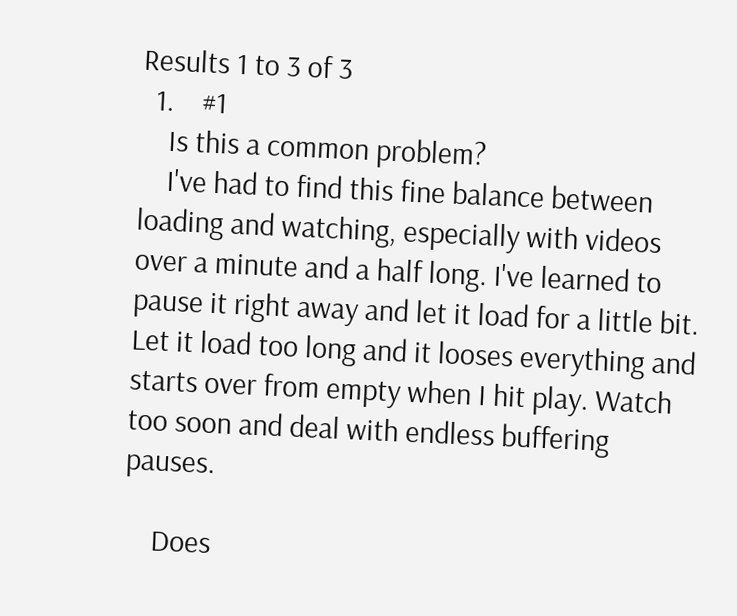Results 1 to 3 of 3
  1.    #1
    Is this a common problem?
    I've had to find this fine balance between loading and watching, especially with videos over a minute and a half long. I've learned to pause it right away and let it load for a little bit. Let it load too long and it looses everything and starts over from empty when I hit play. Watch too soon and deal with endless buffering pauses.

    Does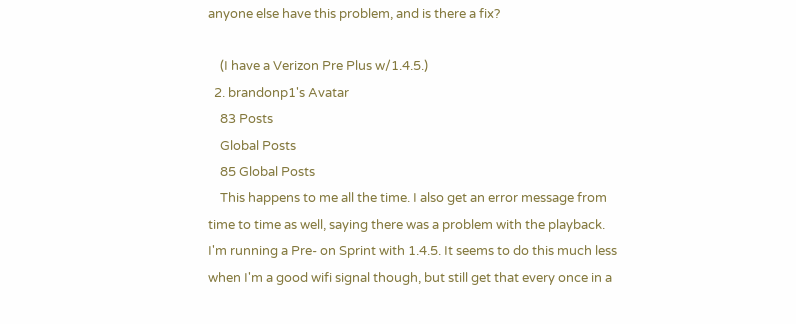anyone else have this problem, and is there a fix?

    (I have a Verizon Pre Plus w/1.4.5.)
  2. brandonp1's Avatar
    83 Posts
    Global Posts
    85 Global Posts
    This happens to me all the time. I also get an error message from time to time as well, saying there was a problem with the playback. I'm running a Pre- on Sprint with 1.4.5. It seems to do this much less when I'm a good wifi signal though, but still get that every once in a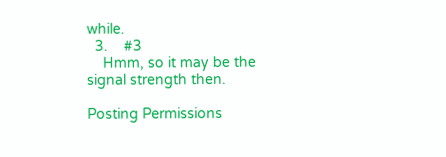while.
  3.    #3
    Hmm, so it may be the signal strength then.

Posting Permissions